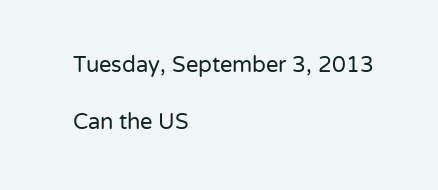Tuesday, September 3, 2013

Can the US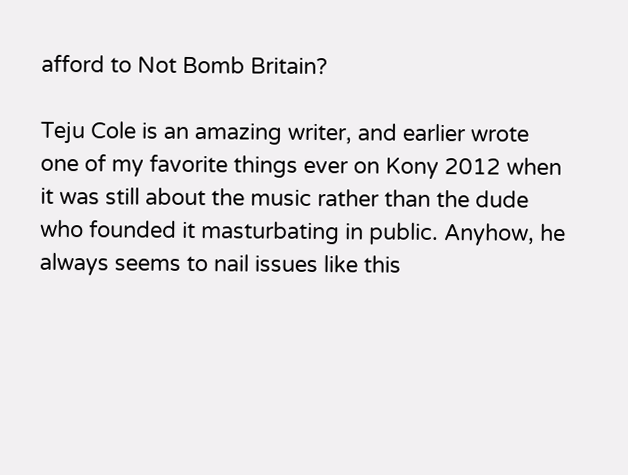afford to Not Bomb Britain?

Teju Cole is an amazing writer, and earlier wrote one of my favorite things ever on Kony 2012 when it was still about the music rather than the dude who founded it masturbating in public. Anyhow, he always seems to nail issues like this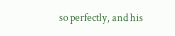so perfectly, and his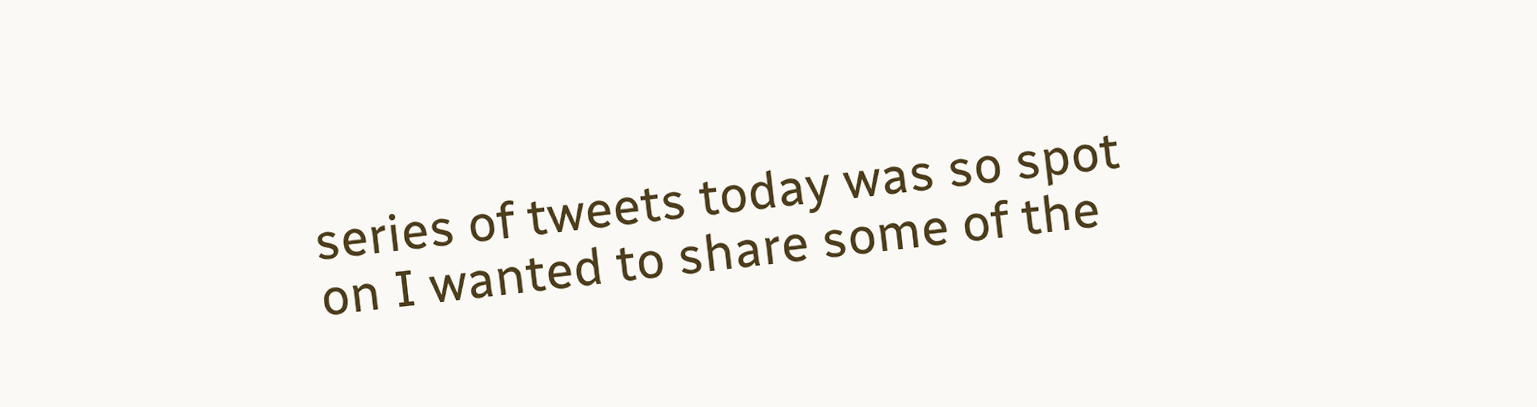series of tweets today was so spot on I wanted to share some of the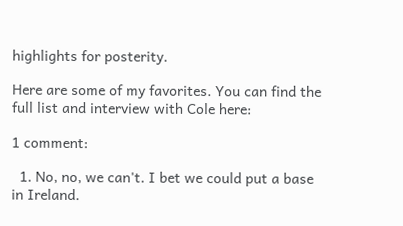highlights for posterity.

Here are some of my favorites. You can find the full list and interview with Cole here:

1 comment:

  1. No, no, we can't. I bet we could put a base in Ireland.